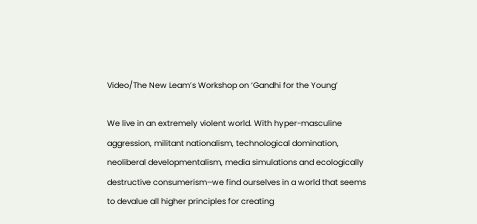Video/The New Leam’s Workshop on ‘Gandhi for the Young’

We live in an extremely violent world. With hyper-masculine aggression, militant nationalism, technological domination, neoliberal developmentalism, media simulations and ecologically
destructive consumerism–we find ourselves in a world that seems to devalue all higher principles for creating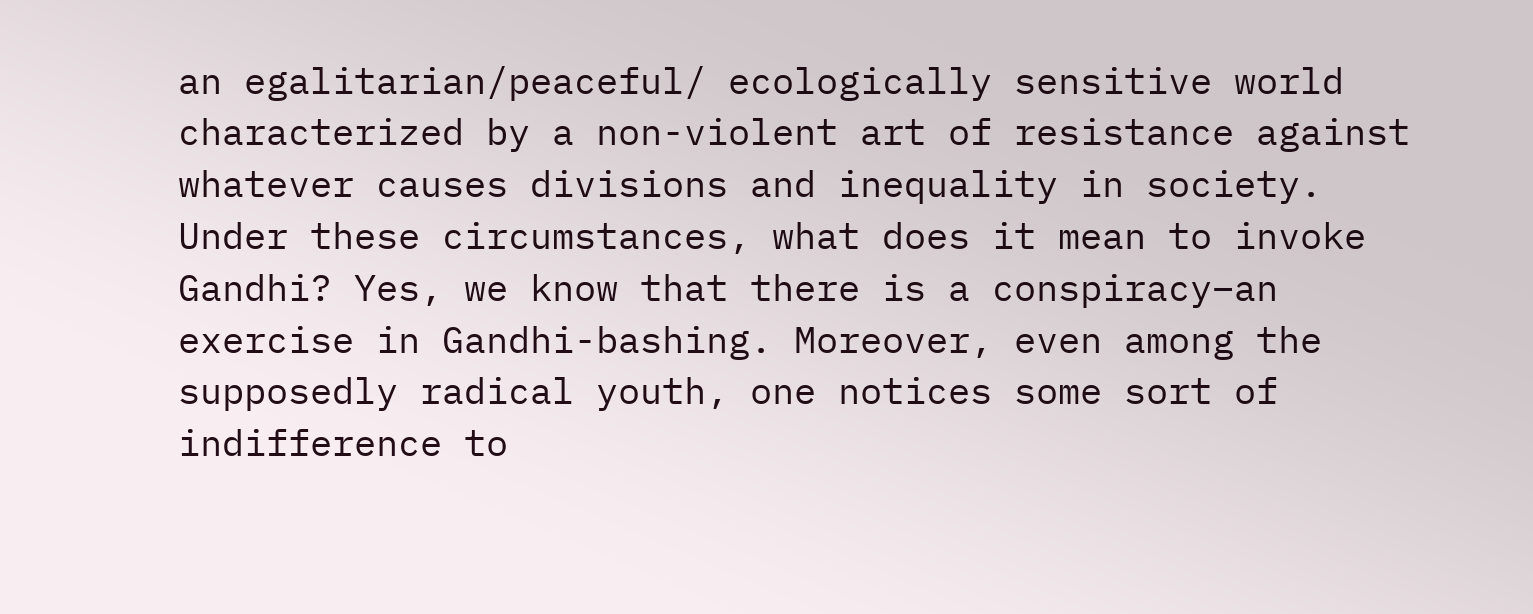an egalitarian/peaceful/ ecologically sensitive world characterized by a non-violent art of resistance against whatever causes divisions and inequality in society. Under these circumstances, what does it mean to invoke Gandhi? Yes, we know that there is a conspiracy–an exercise in Gandhi-bashing. Moreover, even among the supposedly radical youth, one notices some sort of indifference to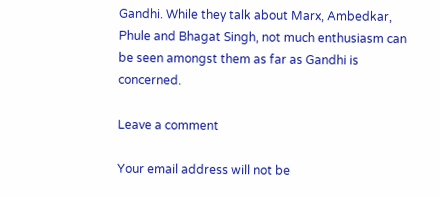Gandhi. While they talk about Marx, Ambedkar, Phule and Bhagat Singh, not much enthusiasm can be seen amongst them as far as Gandhi is concerned.

Leave a comment

Your email address will not be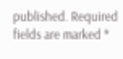published. Required fields are marked *